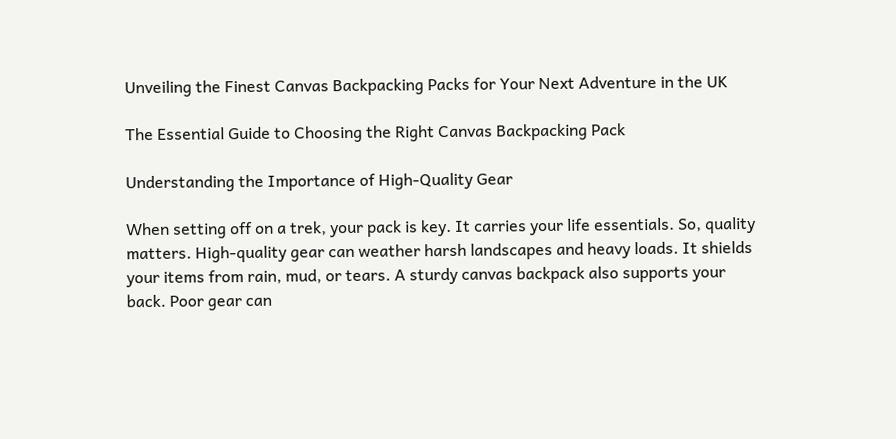Unveiling the Finest Canvas Backpacking Packs for Your Next Adventure in the UK

The Essential Guide to Choosing the Right Canvas Backpacking Pack

Understanding the Importance of High-Quality Gear

When setting off on a trek, your pack is key. It carries your life essentials. So, quality matters. High-quality gear can weather harsh landscapes and heavy loads. It shields your items from rain, mud, or tears. A sturdy canvas backpack also supports your back. Poor gear can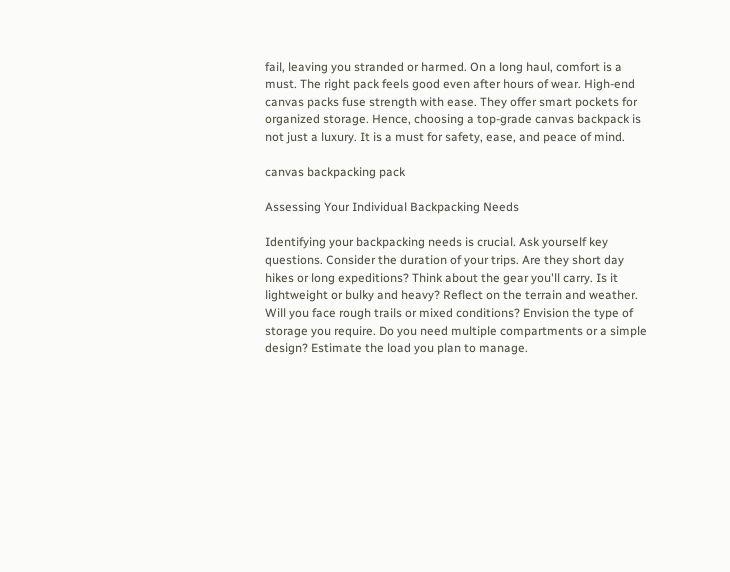fail, leaving you stranded or harmed. On a long haul, comfort is a must. The right pack feels good even after hours of wear. High-end canvas packs fuse strength with ease. They offer smart pockets for organized storage. Hence, choosing a top-grade canvas backpack is not just a luxury. It is a must for safety, ease, and peace of mind.

canvas backpacking pack

Assessing Your Individual Backpacking Needs

Identifying your backpacking needs is crucial. Ask yourself key questions. Consider the duration of your trips. Are they short day hikes or long expeditions? Think about the gear you'll carry. Is it lightweight or bulky and heavy? Reflect on the terrain and weather. Will you face rough trails or mixed conditions? Envision the type of storage you require. Do you need multiple compartments or a simple design? Estimate the load you plan to manage.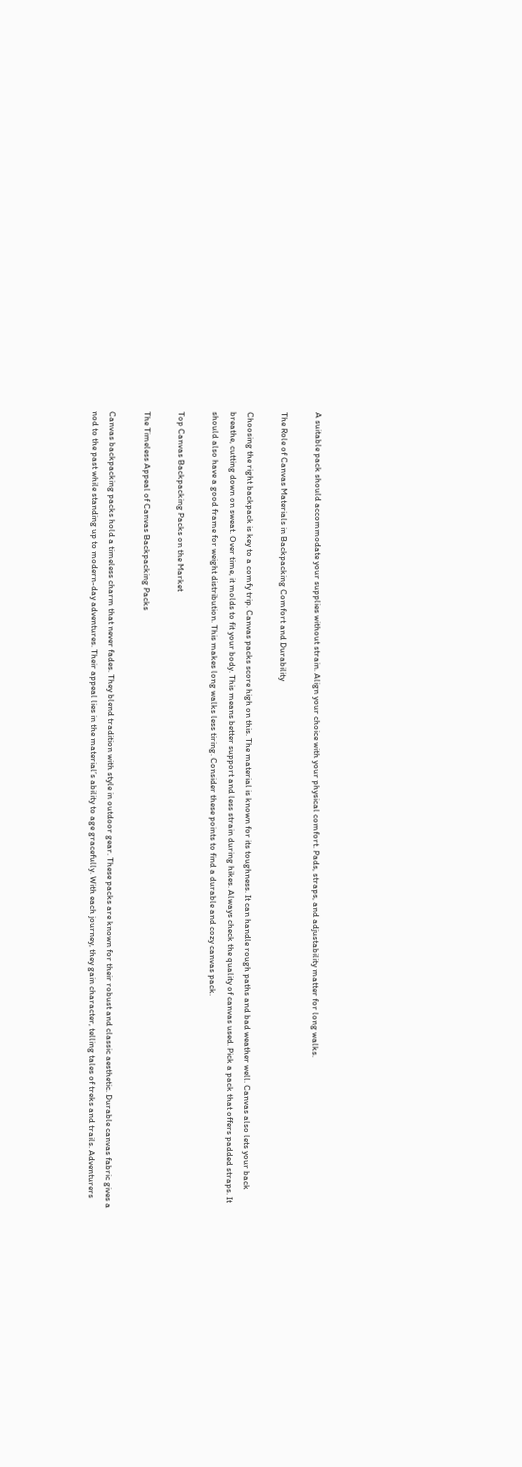A suitable pack should accommodate your supplies without strain. Align your choice with your physical comfort. Pads, straps, and adjustability matter for long walks.

The Role of Canvas Materials in Backpacking Comfort and Durability

Choosing the right backpack is key to a comfy trip. Canvas packs score high on this. The material is known for its toughness. It can handle rough paths and bad weather well. Canvas also lets your back breathe, cutting down on sweat. Over time, it molds to fit your body. This means better support and less strain during hikes. Always check the quality of canvas used. Pick a pack that offers padded straps. It should also have a good frame for weight distribution. This makes long walks less tiring. Consider these points to find a durable and cozy canvas pack.

Top Canvas Backpacking Packs on the Market

The Timeless Appeal of Canvas Backpacking Packs

Canvas backpacking packs hold a timeless charm that never fades. They blend tradition with style in outdoor gear. These packs are known for their robust and classic aesthetic. Durable canvas fabric gives a nod to the past while standing up to modern-day adventures. Their appeal lies in the material’s ability to age gracefully. With each journey, they gain character, telling tales of treks and trails. Adventurers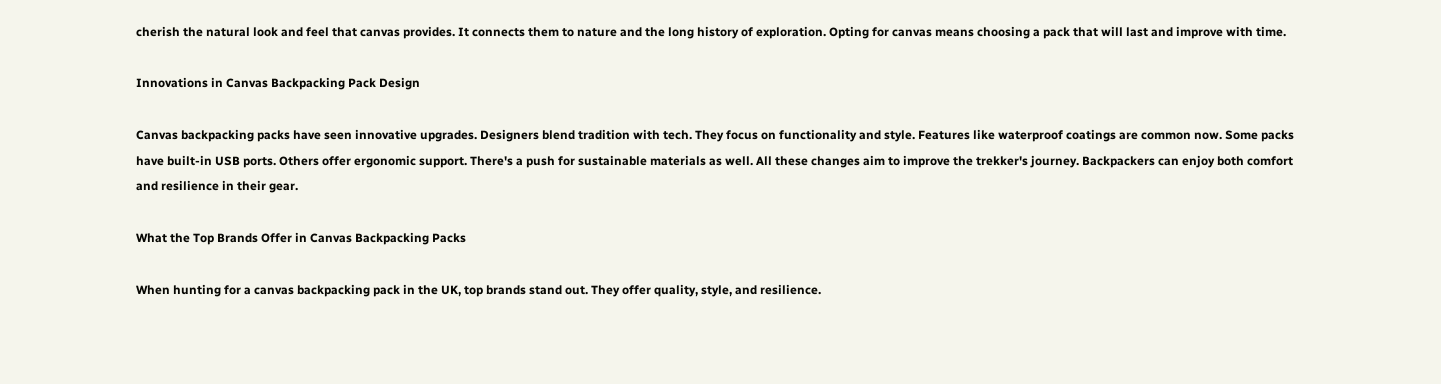cherish the natural look and feel that canvas provides. It connects them to nature and the long history of exploration. Opting for canvas means choosing a pack that will last and improve with time.

Innovations in Canvas Backpacking Pack Design

Canvas backpacking packs have seen innovative upgrades. Designers blend tradition with tech. They focus on functionality and style. Features like waterproof coatings are common now. Some packs have built-in USB ports. Others offer ergonomic support. There's a push for sustainable materials as well. All these changes aim to improve the trekker's journey. Backpackers can enjoy both comfort and resilience in their gear.

What the Top Brands Offer in Canvas Backpacking Packs

When hunting for a canvas backpacking pack in the UK, top brands stand out. They offer quality, style, and resilience.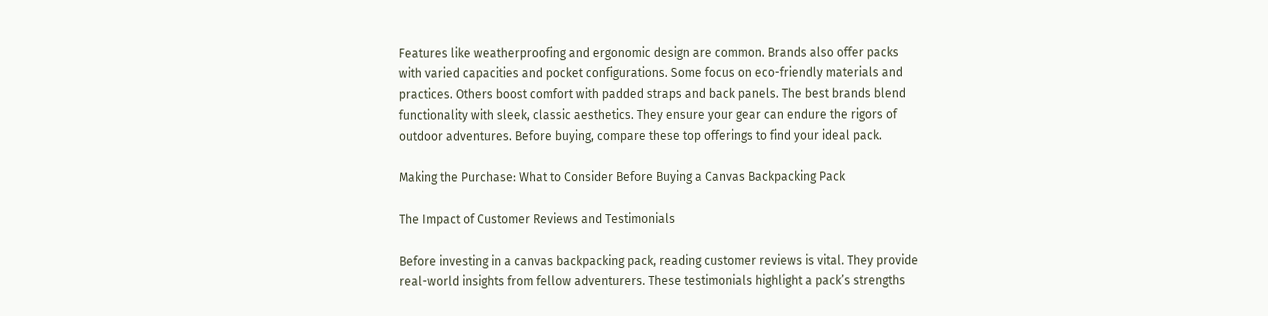Features like weatherproofing and ergonomic design are common. Brands also offer packs with varied capacities and pocket configurations. Some focus on eco-friendly materials and practices. Others boost comfort with padded straps and back panels. The best brands blend functionality with sleek, classic aesthetics. They ensure your gear can endure the rigors of outdoor adventures. Before buying, compare these top offerings to find your ideal pack.

Making the Purchase: What to Consider Before Buying a Canvas Backpacking Pack

The Impact of Customer Reviews and Testimonials

Before investing in a canvas backpacking pack, reading customer reviews is vital. They provide real-world insights from fellow adventurers. These testimonials highlight a pack’s strengths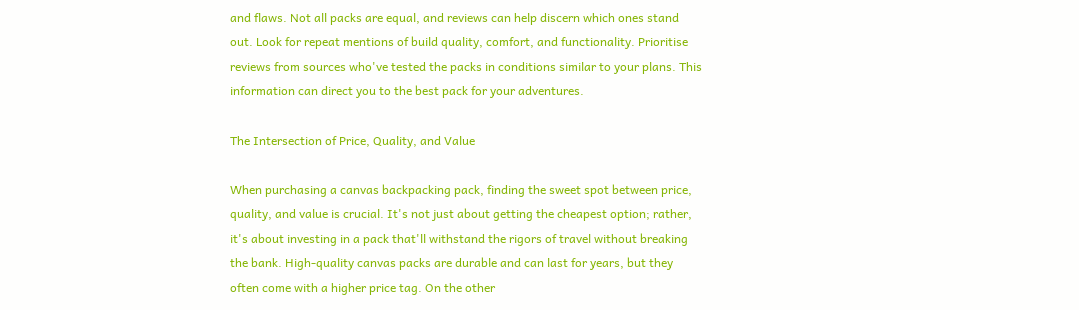and flaws. Not all packs are equal, and reviews can help discern which ones stand out. Look for repeat mentions of build quality, comfort, and functionality. Prioritise reviews from sources who've tested the packs in conditions similar to your plans. This information can direct you to the best pack for your adventures.

The Intersection of Price, Quality, and Value

When purchasing a canvas backpacking pack, finding the sweet spot between price, quality, and value is crucial. It's not just about getting the cheapest option; rather, it's about investing in a pack that'll withstand the rigors of travel without breaking the bank. High-quality canvas packs are durable and can last for years, but they often come with a higher price tag. On the other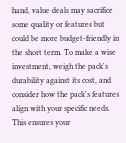hand, value deals may sacrifice some quality or features but could be more budget-friendly in the short term. To make a wise investment, weigh the pack's durability against its cost, and consider how the pack's features align with your specific needs. This ensures your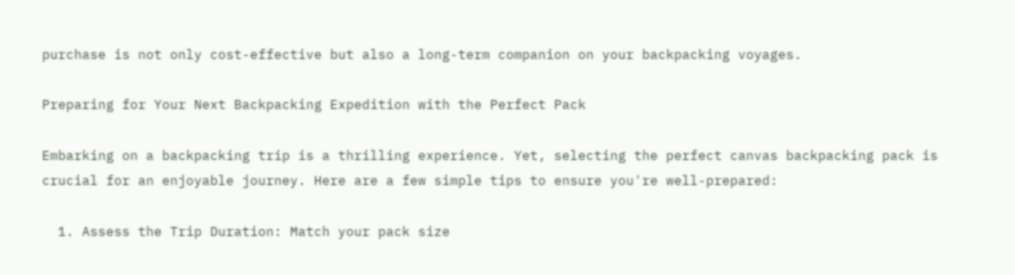purchase is not only cost-effective but also a long-term companion on your backpacking voyages.

Preparing for Your Next Backpacking Expedition with the Perfect Pack

Embarking on a backpacking trip is a thrilling experience. Yet, selecting the perfect canvas backpacking pack is crucial for an enjoyable journey. Here are a few simple tips to ensure you're well-prepared:

  1. Assess the Trip Duration: Match your pack size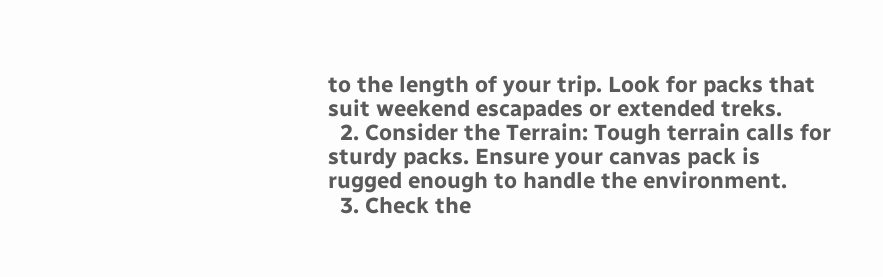to the length of your trip. Look for packs that suit weekend escapades or extended treks.
  2. Consider the Terrain: Tough terrain calls for sturdy packs. Ensure your canvas pack is rugged enough to handle the environment.
  3. Check the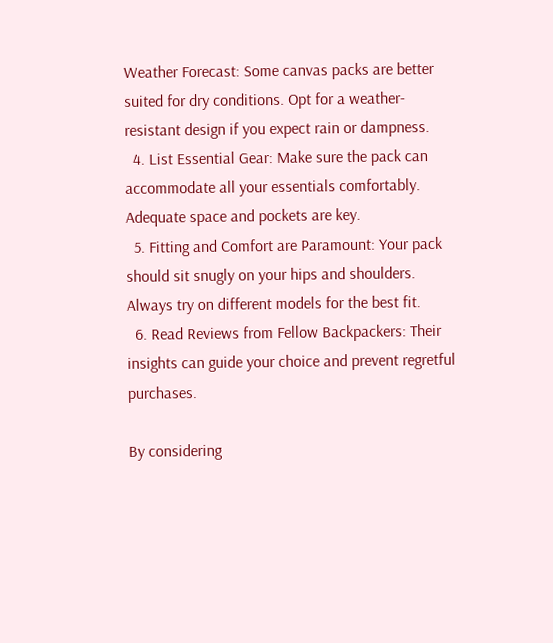Weather Forecast: Some canvas packs are better suited for dry conditions. Opt for a weather-resistant design if you expect rain or dampness.
  4. List Essential Gear: Make sure the pack can accommodate all your essentials comfortably. Adequate space and pockets are key.
  5. Fitting and Comfort are Paramount: Your pack should sit snugly on your hips and shoulders. Always try on different models for the best fit.
  6. Read Reviews from Fellow Backpackers: Their insights can guide your choice and prevent regretful purchases.

By considering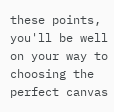these points, you'll be well on your way to choosing the perfect canvas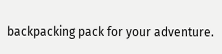backpacking pack for your adventure.